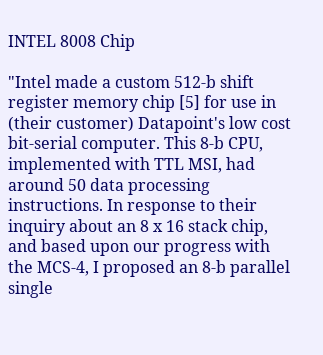INTEL 8008 Chip

"Intel made a custom 512-b shift register memory chip [5] for use in (their customer) Datapoint's low cost bit-serial computer. This 8-b CPU, implemented with TTL MSI, had around 50 data processing instructions. In response to their inquiry about an 8 x 16 stack chip, and based upon our progress with the MCS-4, I proposed an 8-b parallel single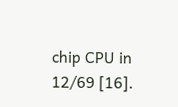chip CPU in 12/69 [16].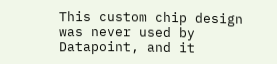This custom chip design was never used by Datapoint, and it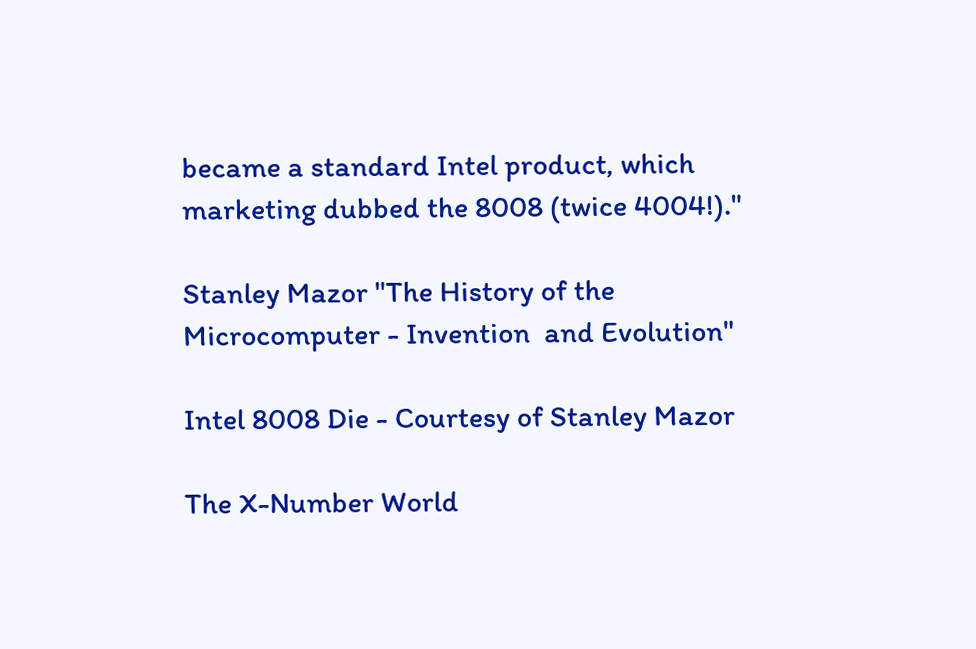became a standard Intel product, which marketing dubbed the 8008 (twice 4004!)."

Stanley Mazor "The History of the Microcomputer - Invention  and Evolution"

Intel 8008 Die - Courtesy of Stanley Mazor

The X-Number World